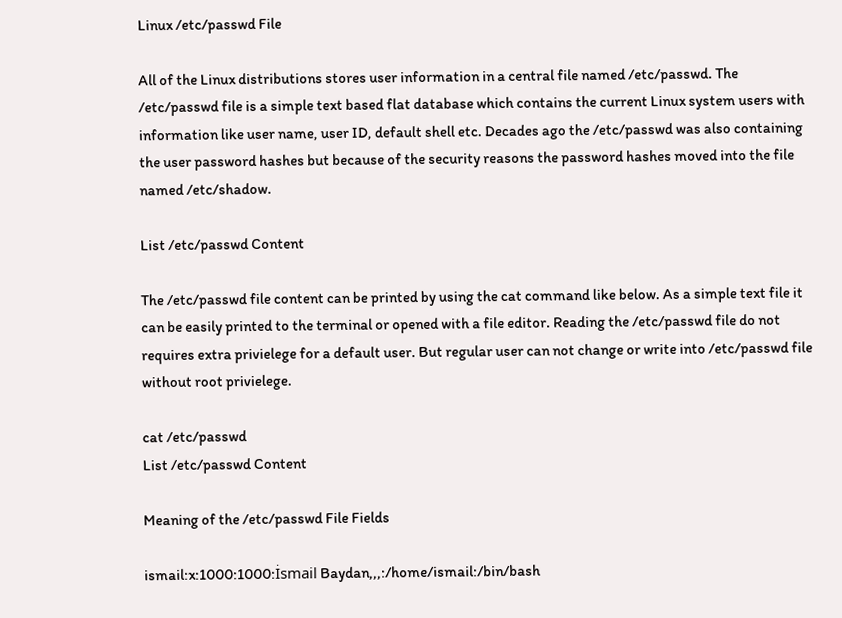Linux /etc/passwd File

All of the Linux distributions stores user information in a central file named /etc/passwd. The /etc/passwd file is a simple text based flat database which contains the current Linux system users with information like user name, user ID, default shell etc. Decades ago the /etc/passwd was also containing the user password hashes but because of the security reasons the password hashes moved into the file named /etc/shadow.

List /etc/passwd Content

The /etc/passwd file content can be printed by using the cat command like below. As a simple text file it can be easily printed to the terminal or opened with a file editor. Reading the /etc/passwd file do not requires extra privielege for a default user. But regular user can not change or write into /etc/passwd file without root privielege.

cat /etc/passwd
List /etc/passwd Content

Meaning of the /etc/passwd File Fields

ismail:x:1000:1000:İsmail Baydan,,,:/home/ismail:/bin/bash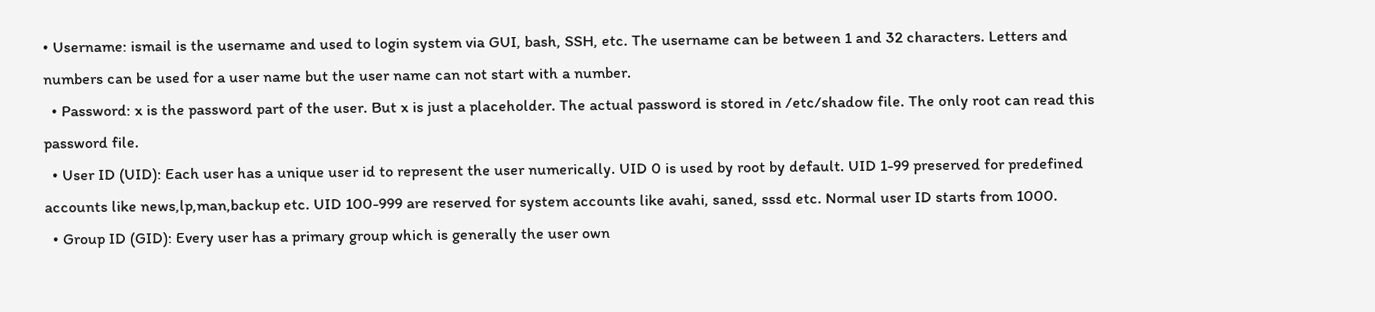• Username: ismail is the username and used to login system via GUI, bash, SSH, etc. The username can be between 1 and 32 characters. Letters and numbers can be used for a user name but the user name can not start with a number.
  • Password: x is the password part of the user. But x is just a placeholder. The actual password is stored in /etc/shadow file. The only root can read this password file.
  • User ID (UID): Each user has a unique user id to represent the user numerically. UID 0 is used by root by default. UID 1-99 preserved for predefined accounts like news,lp,man,backup etc. UID 100-999 are reserved for system accounts like avahi, saned, sssd etc. Normal user ID starts from 1000.
  • Group ID (GID): Every user has a primary group which is generally the user own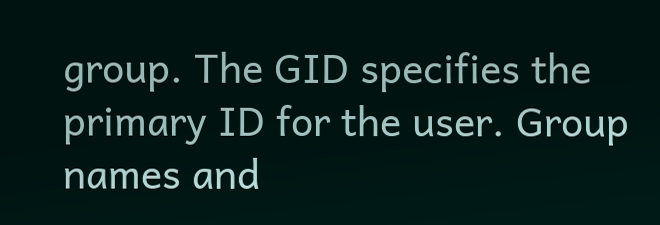group. The GID specifies the primary ID for the user. Group names and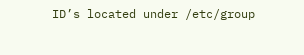ID’s located under /etc/group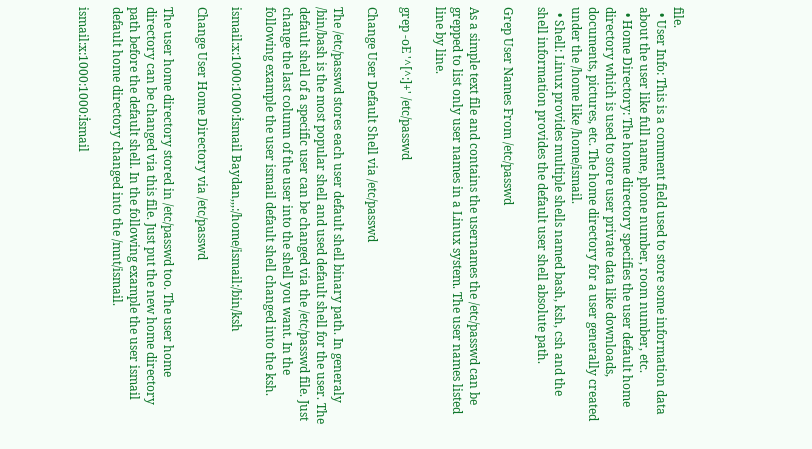file.
  • User Info: This is a comment field used to store some information data about the user like full name, phone number, room number, etc.
  • Home Directory: The home directory specifies the user default home directory which is used to store user private data like downloads, documents, pictures, etc. The home directory for a user generally created under the /home like /home/ismail.
  • Shell: Linux provides multiple shells named bash, ksh, csh and the shell information provides the default user shell absolute path.

Grep User Names From /etc/passwd

As a simple text file and contains the usernames the /etc/passwd can be grepped to list only user names in a Linux system. The user names listed line by line.

grep -oE '^[^:]+' /etc/passwd

Change User Default Shell via /etc/passwd

The /etc/passwd stores each user default shell binary path. In generaly /bin/bash is the most popular shell and used default shell for the user. The default shell of a specific user can be changed via the /etc/passwd file. Just change the last column of the user into the shell you want. In the following example the user ismail default shell changed into the ksh.

ismail:x:1000:1000:İsmail Baydan,,,:/home/ismail:/bin/ksh

Change User Home Directory via /etc/passwd

The user home directory stored in /etc/passwd too. The user home directory can be changed via this file. Just put the new home directory path before the default shell. In the following example the user ismail default home directory changed into the /mnt/ismail.

ismail:x:1000:1000:İsmail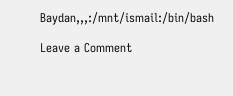Baydan,,,:/mnt/ismail:/bin/bash

Leave a Comment